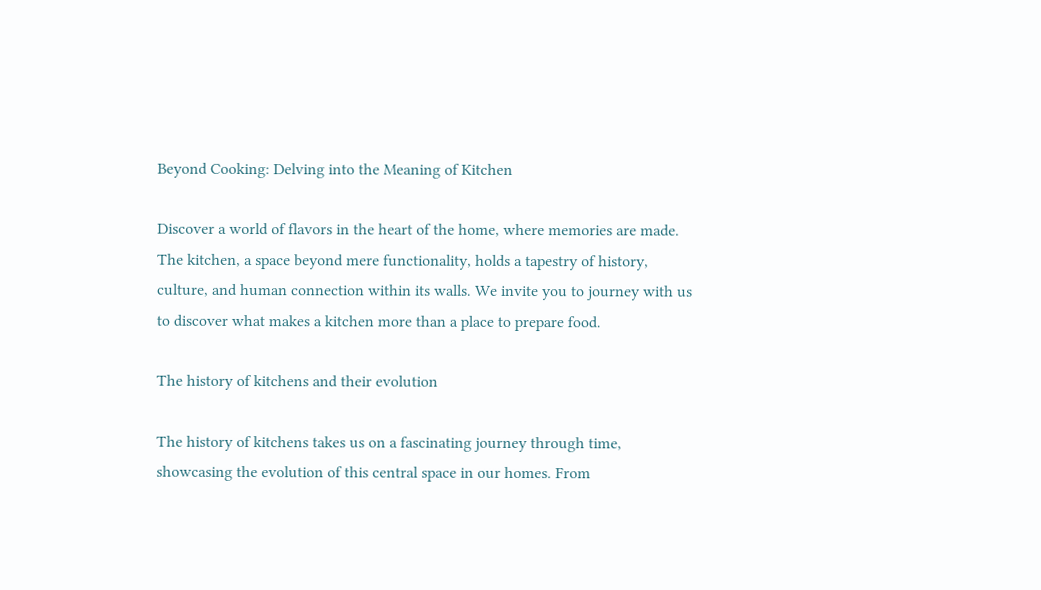Beyond Cooking: Delving into the Meaning of Kitchen

Discover a world of flavors in the heart of the home, where memories are made. The kitchen, a space beyond mere functionality, holds a tapestry of history, culture, and human connection within its walls. We invite you to journey with us to discover what makes a kitchen more than a place to prepare food.

The history of kitchens and their evolution

The history of kitchens takes us on a fascinating journey through time, showcasing the evolution of this central space in our homes. From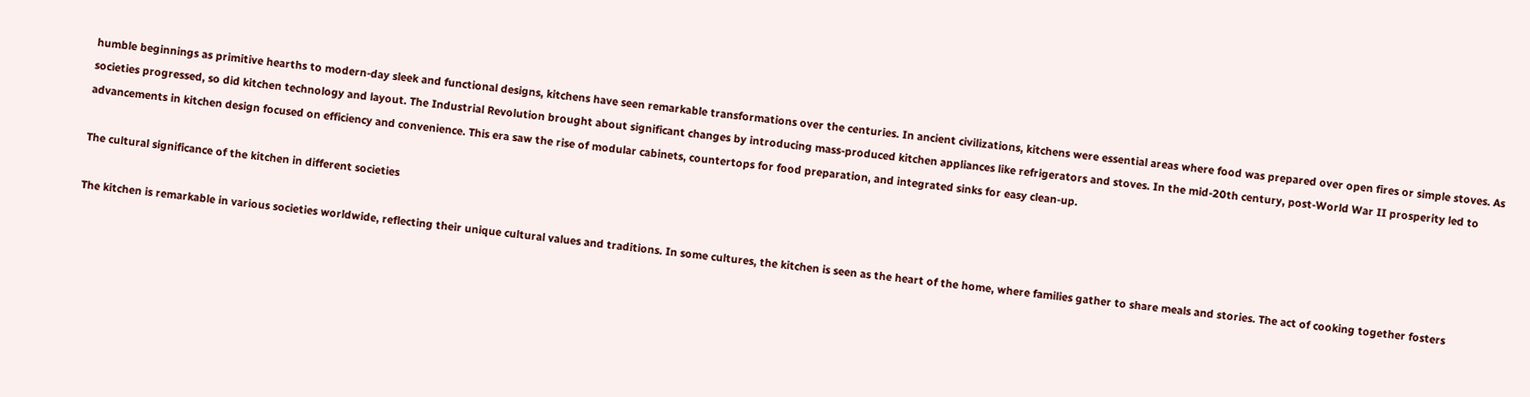humble beginnings as primitive hearths to modern-day sleek and functional designs, kitchens have seen remarkable transformations over the centuries. In ancient civilizations, kitchens were essential areas where food was prepared over open fires or simple stoves. As societies progressed, so did kitchen technology and layout. The Industrial Revolution brought about significant changes by introducing mass-produced kitchen appliances like refrigerators and stoves. In the mid-20th century, post-World War II prosperity led to advancements in kitchen design focused on efficiency and convenience. This era saw the rise of modular cabinets, countertops for food preparation, and integrated sinks for easy clean-up.

The cultural significance of the kitchen in different societies

The kitchen is remarkable in various societies worldwide, reflecting their unique cultural values and traditions. In some cultures, the kitchen is seen as the heart of the home, where families gather to share meals and stories. The act of cooking together fosters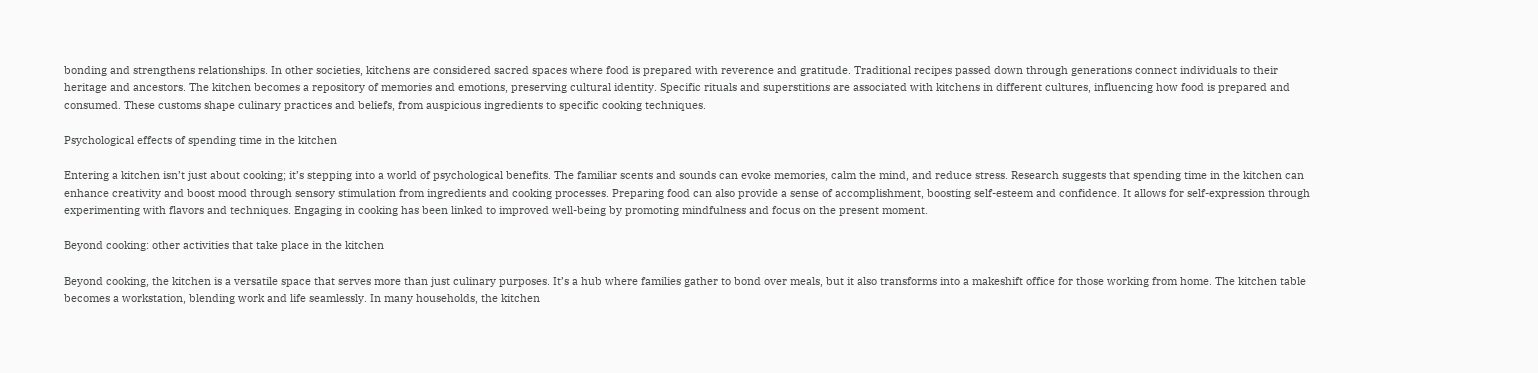bonding and strengthens relationships. In other societies, kitchens are considered sacred spaces where food is prepared with reverence and gratitude. Traditional recipes passed down through generations connect individuals to their heritage and ancestors. The kitchen becomes a repository of memories and emotions, preserving cultural identity. Specific rituals and superstitions are associated with kitchens in different cultures, influencing how food is prepared and consumed. These customs shape culinary practices and beliefs, from auspicious ingredients to specific cooking techniques.

Psychological effects of spending time in the kitchen

Entering a kitchen isn’t just about cooking; it’s stepping into a world of psychological benefits. The familiar scents and sounds can evoke memories, calm the mind, and reduce stress. Research suggests that spending time in the kitchen can enhance creativity and boost mood through sensory stimulation from ingredients and cooking processes. Preparing food can also provide a sense of accomplishment, boosting self-esteem and confidence. It allows for self-expression through experimenting with flavors and techniques. Engaging in cooking has been linked to improved well-being by promoting mindfulness and focus on the present moment.

Beyond cooking: other activities that take place in the kitchen

Beyond cooking, the kitchen is a versatile space that serves more than just culinary purposes. It’s a hub where families gather to bond over meals, but it also transforms into a makeshift office for those working from home. The kitchen table becomes a workstation, blending work and life seamlessly. In many households, the kitchen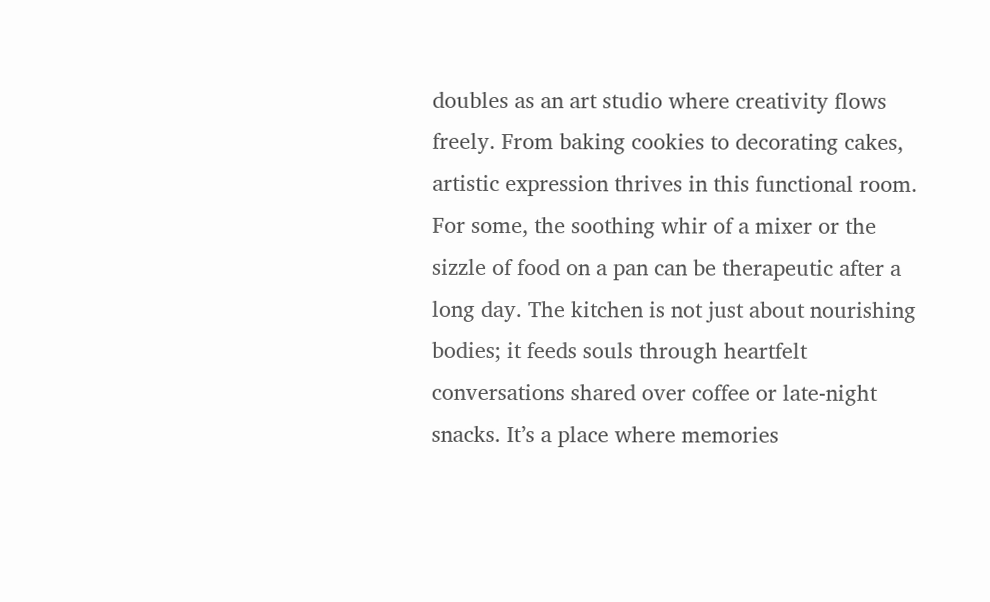doubles as an art studio where creativity flows freely. From baking cookies to decorating cakes, artistic expression thrives in this functional room. For some, the soothing whir of a mixer or the sizzle of food on a pan can be therapeutic after a long day. The kitchen is not just about nourishing bodies; it feeds souls through heartfelt conversations shared over coffee or late-night snacks. It’s a place where memories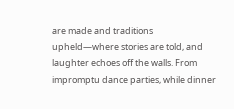are made and traditions upheld—where stories are told, and laughter echoes off the walls. From impromptu dance parties, while dinner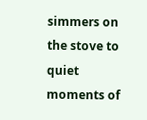simmers on the stove to quiet moments of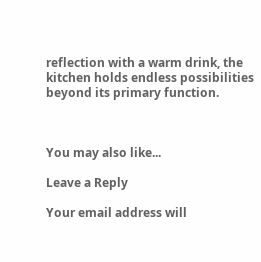reflection with a warm drink, the kitchen holds endless possibilities beyond its primary function.



You may also like...

Leave a Reply

Your email address will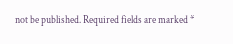not be published. Required fields are marked *